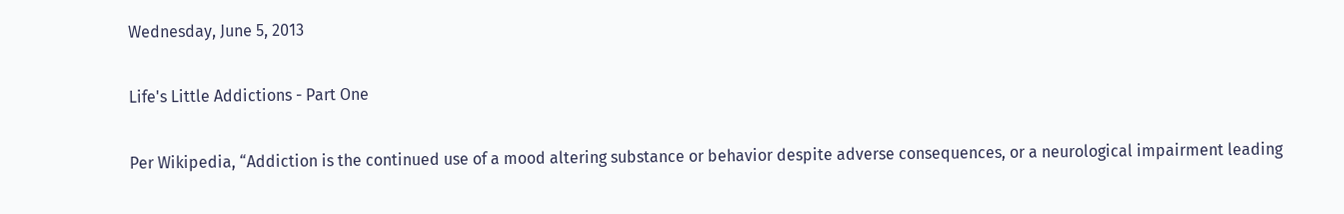Wednesday, June 5, 2013

Life's Little Addictions - Part One

Per Wikipedia, “Addiction is the continued use of a mood altering substance or behavior despite adverse consequences, or a neurological impairment leading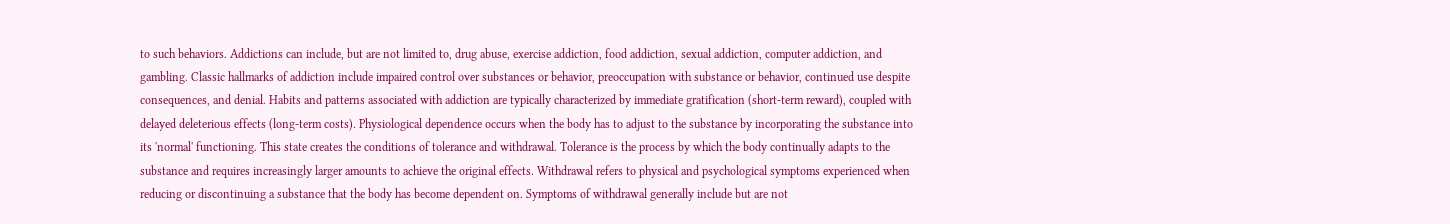to such behaviors. Addictions can include, but are not limited to, drug abuse, exercise addiction, food addiction, sexual addiction, computer addiction, and gambling. Classic hallmarks of addiction include impaired control over substances or behavior, preoccupation with substance or behavior, continued use despite consequences, and denial. Habits and patterns associated with addiction are typically characterized by immediate gratification (short-term reward), coupled with delayed deleterious effects (long-term costs). Physiological dependence occurs when the body has to adjust to the substance by incorporating the substance into its 'normal' functioning. This state creates the conditions of tolerance and withdrawal. Tolerance is the process by which the body continually adapts to the substance and requires increasingly larger amounts to achieve the original effects. Withdrawal refers to physical and psychological symptoms experienced when reducing or discontinuing a substance that the body has become dependent on. Symptoms of withdrawal generally include but are not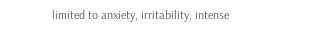limited to anxiety, irritability, intense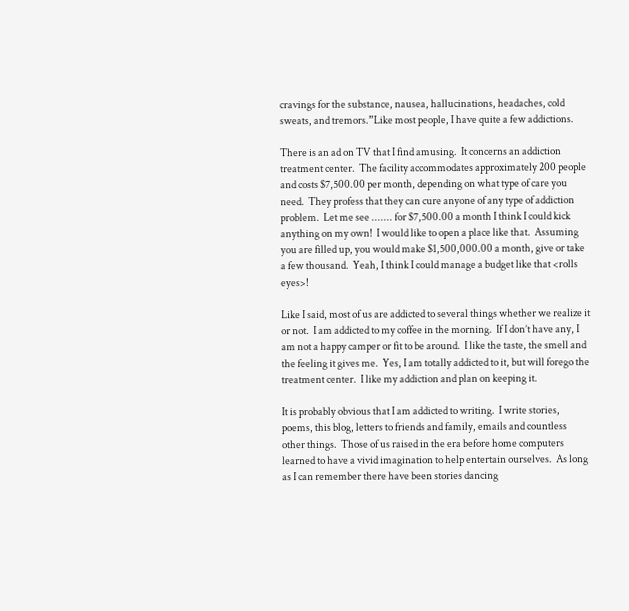cravings for the substance, nausea, hallucinations, headaches, cold sweats, and tremors.”Like most people, I have quite a few addictions.

There is an ad on TV that I find amusing.  It concerns an addiction treatment center.  The facility accommodates approximately 200 people and costs $7,500.00 per month, depending on what type of care you need.  They profess that they can cure anyone of any type of addiction problem.  Let me see ....... for $7,500.00 a month I think I could kick anything on my own!  I would like to open a place like that.  Assuming you are filled up, you would make $1,500,000.00 a month, give or take a few thousand.  Yeah, I think I could manage a budget like that <rolls eyes>!

Like I said, most of us are addicted to several things whether we realize it or not.  I am addicted to my coffee in the morning.  If I don’t have any, I am not a happy camper or fit to be around.  I like the taste, the smell and the feeling it gives me.  Yes, I am totally addicted to it, but will forego the treatment center.  I like my addiction and plan on keeping it.

It is probably obvious that I am addicted to writing.  I write stories, poems, this blog, letters to friends and family, emails and countless other things.  Those of us raised in the era before home computers learned to have a vivid imagination to help entertain ourselves.  As long as I can remember there have been stories dancing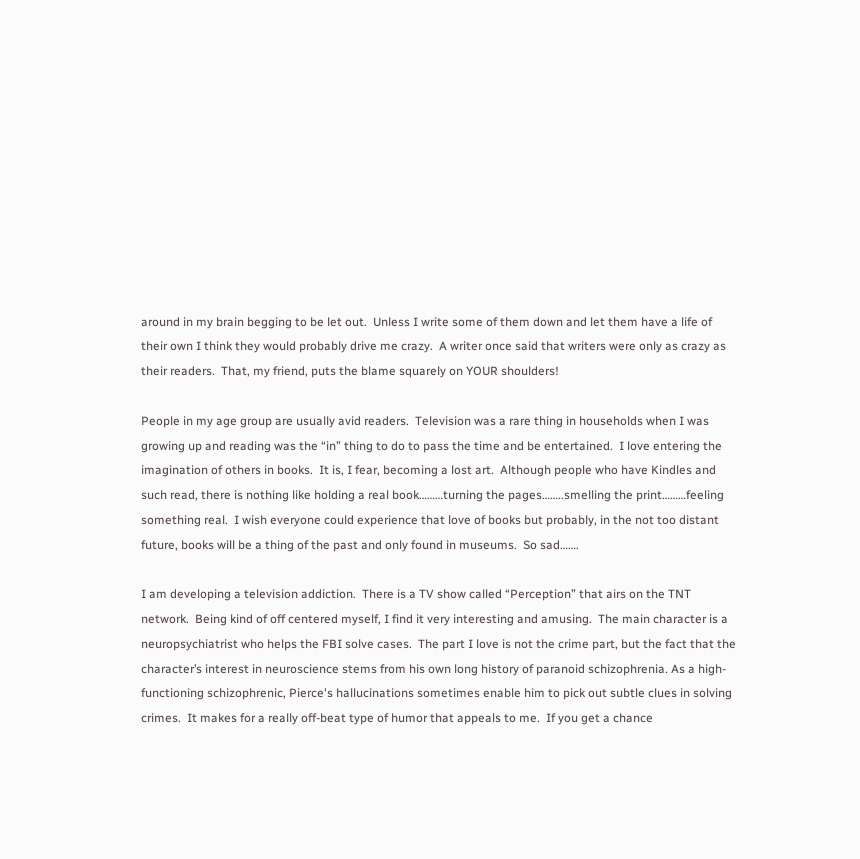around in my brain begging to be let out.  Unless I write some of them down and let them have a life of their own I think they would probably drive me crazy.  A writer once said that writers were only as crazy as their readers.  That, my friend, puts the blame squarely on YOUR shoulders!

People in my age group are usually avid readers.  Television was a rare thing in households when I was growing up and reading was the “in” thing to do to pass the time and be entertained.  I love entering the imagination of others in books.  It is, I fear, becoming a lost art.  Although people who have Kindles and such read, there is nothing like holding a real book………turning the pages……..smelling the print………feeling something real.  I wish everyone could experience that love of books but probably, in the not too distant future, books will be a thing of the past and only found in museums.  So sad…….

I am developing a television addiction.  There is a TV show called “Perception” that airs on the TNT network.  Being kind of off centered myself, I find it very interesting and amusing.  The main character is a neuropsychiatrist who helps the FBI solve cases.  The part I love is not the crime part, but the fact that the character’s interest in neuroscience stems from his own long history of paranoid schizophrenia. As a high-functioning schizophrenic, Pierce's hallucinations sometimes enable him to pick out subtle clues in solving crimes.  It makes for a really off-beat type of humor that appeals to me.  If you get a chance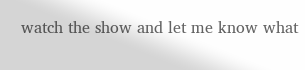watch the show and let me know what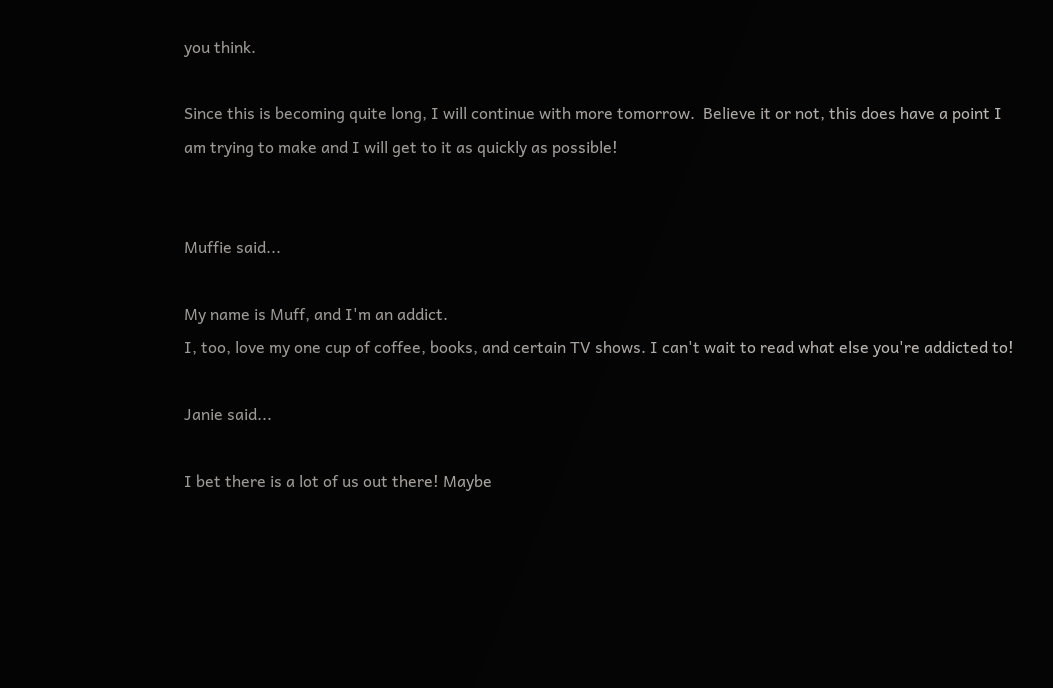you think.

Since this is becoming quite long, I will continue with more tomorrow.  Believe it or not, this does have a point I am trying to make and I will get to it as quickly as possible!


Muffie said...

My name is Muff, and I'm an addict.
I, too, love my one cup of coffee, books, and certain TV shows. I can't wait to read what else you're addicted to!

Janie said...

I bet there is a lot of us out there! Maybe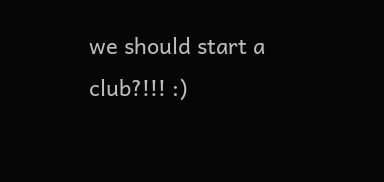we should start a club?!!! :)